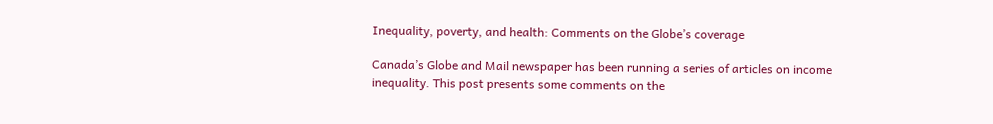Inequality, poverty, and health: Comments on the Globe’s coverage

Canada’s Globe and Mail newspaper has been running a series of articles on income inequality. This post presents some comments on the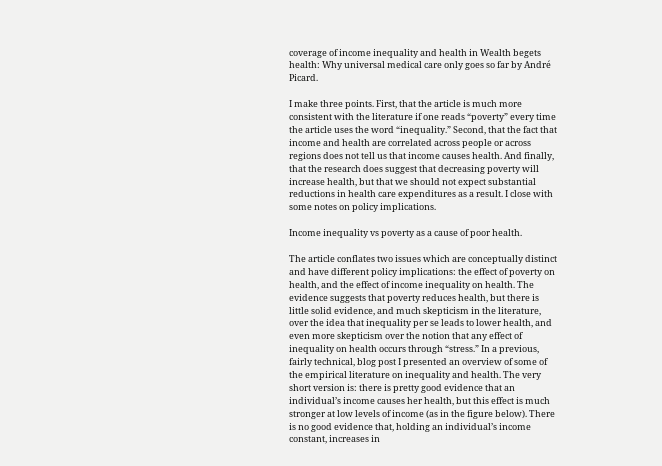coverage of income inequality and health in Wealth begets health: Why universal medical care only goes so far by André Picard.

I make three points. First, that the article is much more consistent with the literature if one reads “poverty” every time the article uses the word “inequality.” Second, that the fact that income and health are correlated across people or across regions does not tell us that income causes health. And finally, that the research does suggest that decreasing poverty will increase health, but that we should not expect substantial reductions in health care expenditures as a result. I close with some notes on policy implications.

Income inequality vs poverty as a cause of poor health.

The article conflates two issues which are conceptually distinct and have different policy implications: the effect of poverty on health, and the effect of income inequality on health. The evidence suggests that poverty reduces health, but there is little solid evidence, and much skepticism in the literature, over the idea that inequality per se leads to lower health, and even more skepticism over the notion that any effect of inequality on health occurs through “stress.” In a previous, fairly technical, blog post I presented an overview of some of the empirical literature on inequality and health. The very short version is: there is pretty good evidence that an individual’s income causes her health, but this effect is much stronger at low levels of income (as in the figure below). There is no good evidence that, holding an individual’s income constant, increases in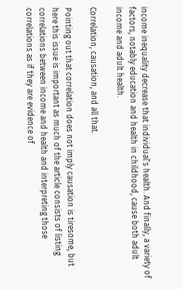income inequality decrease that individual’s health. And finally, a variety of factors, notably education and health in childhood, cause both adult income and adult health.

Correlation, causation, and all that.

Pointing out that correlation does not imply causation is tiresome, but here this issue is important as much of the article consists of listing correlations between income and health and interpreting those correlations as if they are evidence of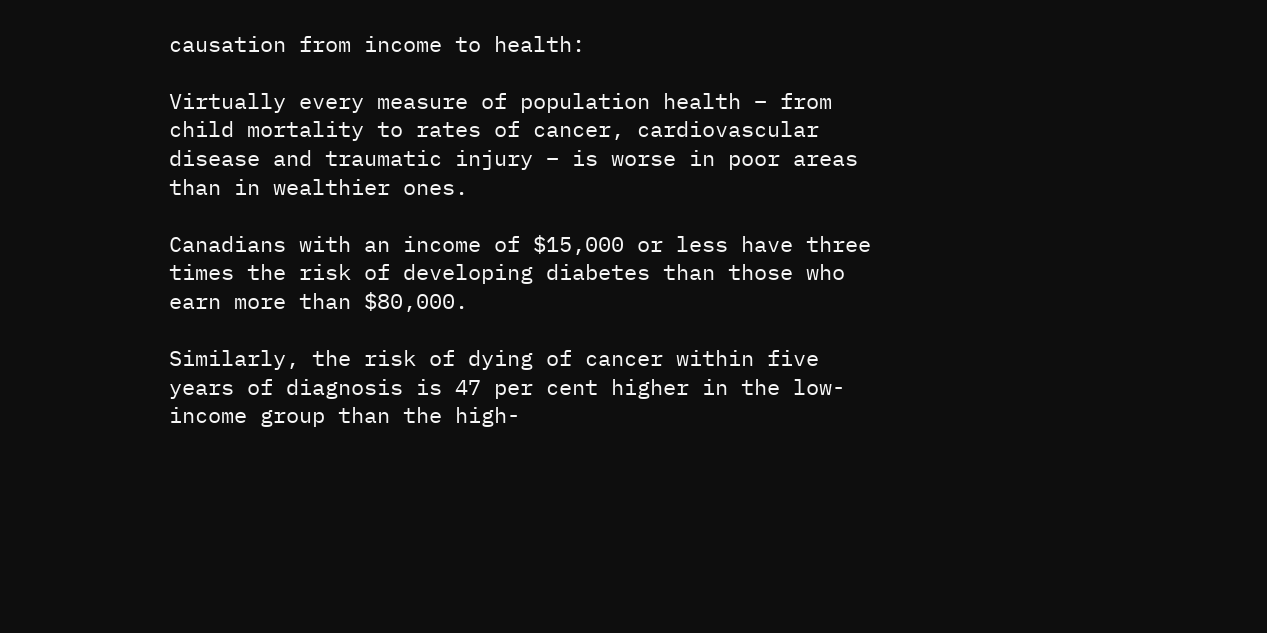causation from income to health:

Virtually every measure of population health – from child mortality to rates of cancer, cardiovascular disease and traumatic injury – is worse in poor areas than in wealthier ones.

Canadians with an income of $15,000 or less have three times the risk of developing diabetes than those who earn more than $80,000.

Similarly, the risk of dying of cancer within five years of diagnosis is 47 per cent higher in the low-income group than the high-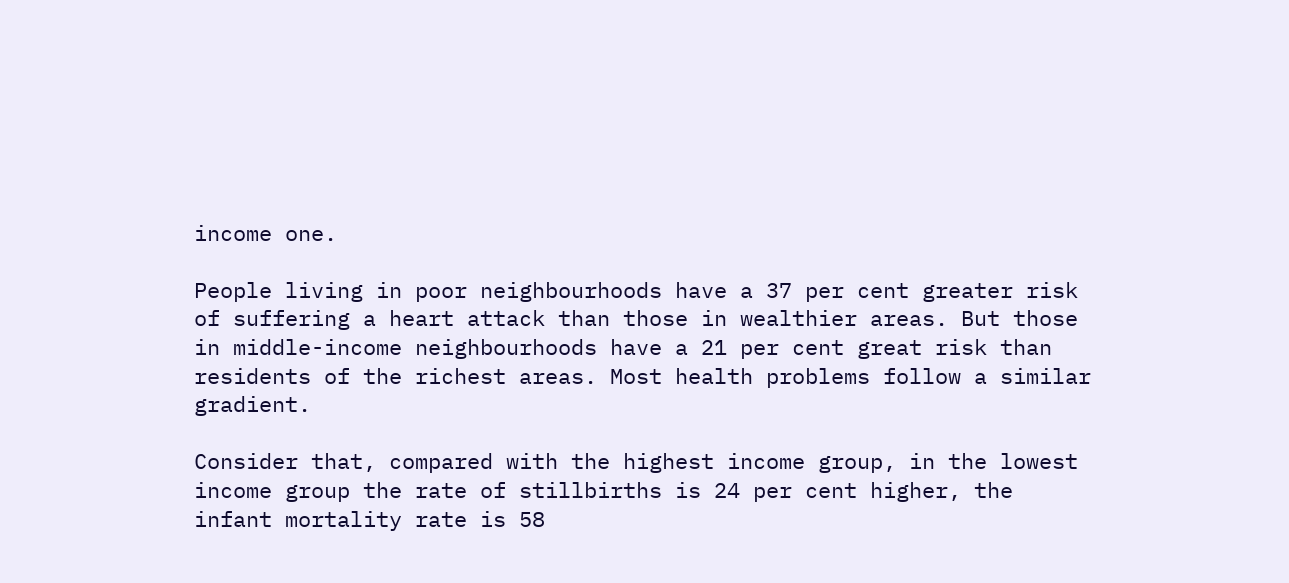income one.

People living in poor neighbourhoods have a 37 per cent greater risk of suffering a heart attack than those in wealthier areas. But those in middle-income neighbourhoods have a 21 per cent great risk than residents of the richest areas. Most health problems follow a similar gradient.

Consider that, compared with the highest income group, in the lowest income group the rate of stillbirths is 24 per cent higher, the infant mortality rate is 58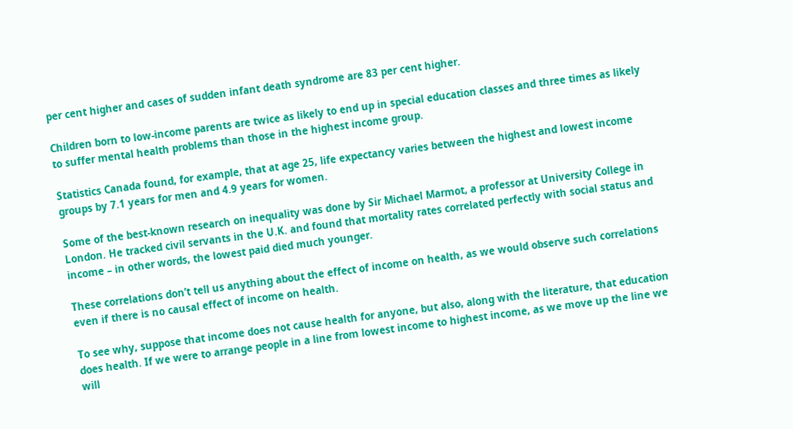per cent higher and cases of sudden infant death syndrome are 83 per cent higher.

Children born to low-income parents are twice as likely to end up in special education classes and three times as likely to suffer mental health problems than those in the highest income group.

Statistics Canada found, for example, that at age 25, life expectancy varies between the highest and lowest income groups by 7.1 years for men and 4.9 years for women.

Some of the best-known research on inequality was done by Sir Michael Marmot, a professor at University College in London. He tracked civil servants in the U.K. and found that mortality rates correlated perfectly with social status and income – in other words, the lowest paid died much younger.

These correlations don’t tell us anything about the effect of income on health, as we would observe such correlations even if there is no causal effect of income on health.

To see why, suppose that income does not cause health for anyone, but also, along with the literature, that education does health. If we were to arrange people in a line from lowest income to highest income, as we move up the line we will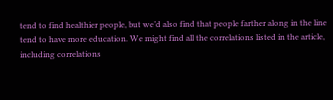tend to find healthier people, but we’d also find that people farther along in the line tend to have more education. We might find all the correlations listed in the article, including correlations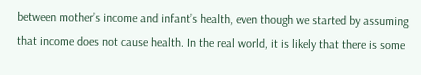between mother’s income and infant’s health, even though we started by assuming that income does not cause health. In the real world, it is likely that there is some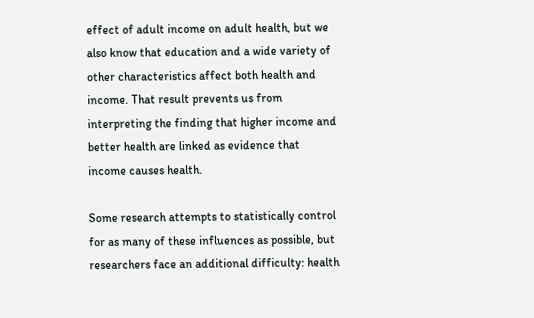effect of adult income on adult health, but we also know that education and a wide variety of other characteristics affect both health and income. That result prevents us from interpreting the finding that higher income and better health are linked as evidence that income causes health.

Some research attempts to statistically control for as many of these influences as possible, but researchers face an additional difficulty: health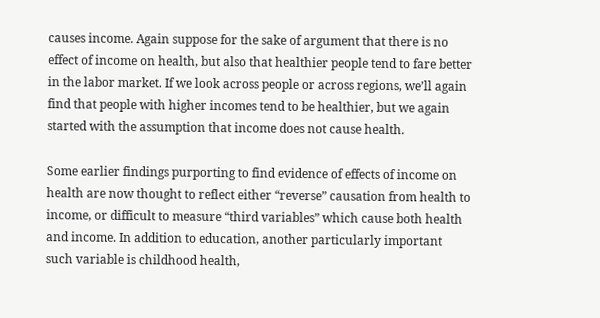causes income. Again suppose for the sake of argument that there is no effect of income on health, but also that healthier people tend to fare better in the labor market. If we look across people or across regions, we’ll again find that people with higher incomes tend to be healthier, but we again started with the assumption that income does not cause health.

Some earlier findings purporting to find evidence of effects of income on health are now thought to reflect either “reverse” causation from health to income, or difficult to measure “third variables” which cause both health and income. In addition to education, another particularly important such variable is childhood health,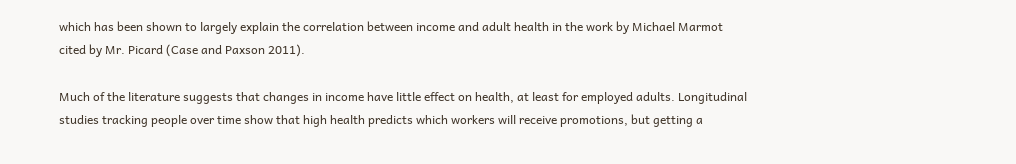which has been shown to largely explain the correlation between income and adult health in the work by Michael Marmot cited by Mr. Picard (Case and Paxson 2011).

Much of the literature suggests that changes in income have little effect on health, at least for employed adults. Longitudinal studies tracking people over time show that high health predicts which workers will receive promotions, but getting a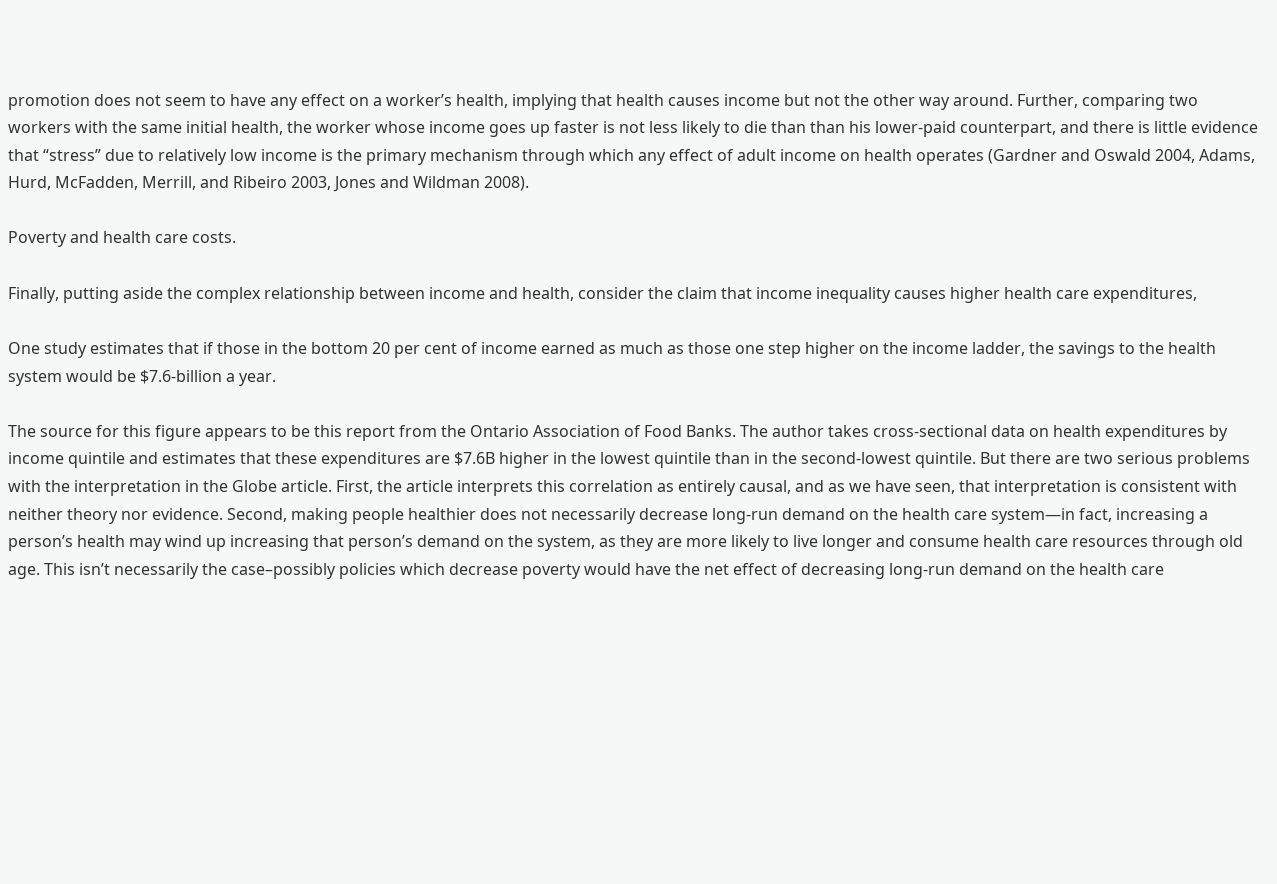promotion does not seem to have any effect on a worker’s health, implying that health causes income but not the other way around. Further, comparing two workers with the same initial health, the worker whose income goes up faster is not less likely to die than than his lower-paid counterpart, and there is little evidence that “stress” due to relatively low income is the primary mechanism through which any effect of adult income on health operates (Gardner and Oswald 2004, Adams, Hurd, McFadden, Merrill, and Ribeiro 2003, Jones and Wildman 2008).

Poverty and health care costs.

Finally, putting aside the complex relationship between income and health, consider the claim that income inequality causes higher health care expenditures,

One study estimates that if those in the bottom 20 per cent of income earned as much as those one step higher on the income ladder, the savings to the health system would be $7.6-billion a year.

The source for this figure appears to be this report from the Ontario Association of Food Banks. The author takes cross-sectional data on health expenditures by income quintile and estimates that these expenditures are $7.6B higher in the lowest quintile than in the second-lowest quintile. But there are two serious problems with the interpretation in the Globe article. First, the article interprets this correlation as entirely causal, and as we have seen, that interpretation is consistent with neither theory nor evidence. Second, making people healthier does not necessarily decrease long-run demand on the health care system—in fact, increasing a person’s health may wind up increasing that person’s demand on the system, as they are more likely to live longer and consume health care resources through old age. This isn’t necessarily the case–possibly policies which decrease poverty would have the net effect of decreasing long-run demand on the health care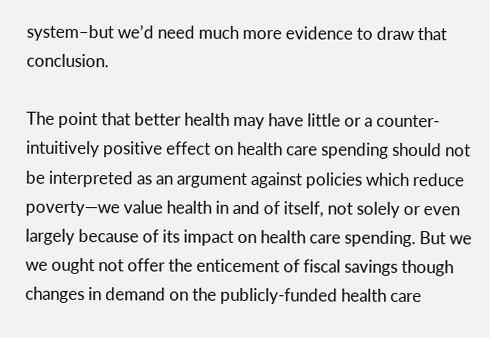system–but we’d need much more evidence to draw that conclusion.

The point that better health may have little or a counter-intuitively positive effect on health care spending should not be interpreted as an argument against policies which reduce poverty—we value health in and of itself, not solely or even largely because of its impact on health care spending. But we we ought not offer the enticement of fiscal savings though changes in demand on the publicly-funded health care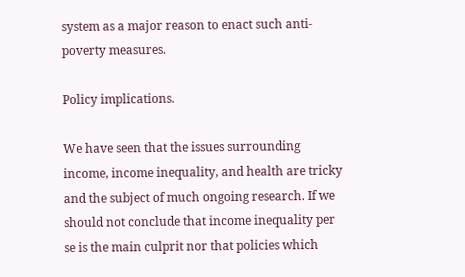system as a major reason to enact such anti-poverty measures.

Policy implications.

We have seen that the issues surrounding income, income inequality, and health are tricky and the subject of much ongoing research. If we should not conclude that income inequality per se is the main culprit nor that policies which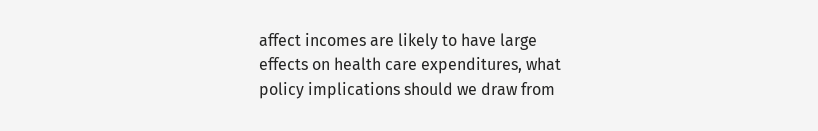affect incomes are likely to have large effects on health care expenditures, what policy implications should we draw from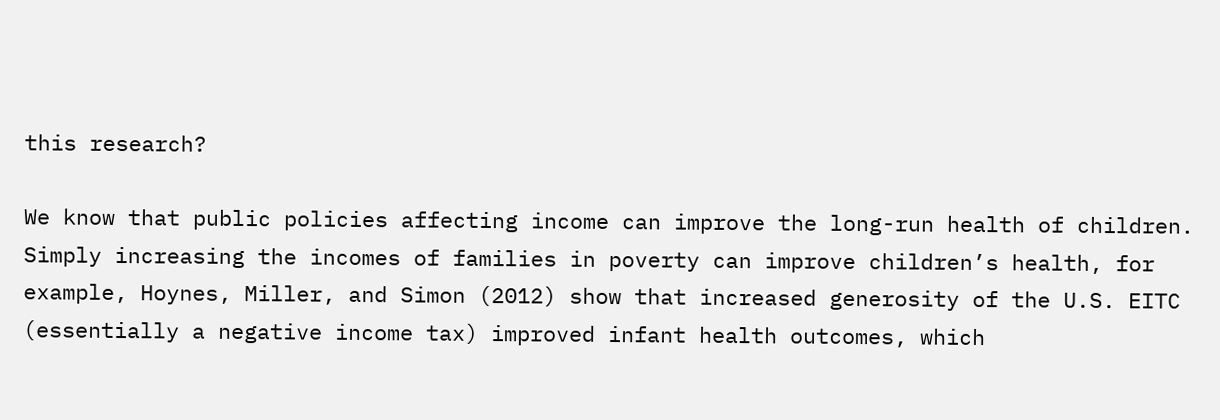this research?

We know that public policies affecting income can improve the long-run health of children. Simply increasing the incomes of families in poverty can improve children’s health, for example, Hoynes, Miller, and Simon (2012) show that increased generosity of the U.S. EITC (essentially a negative income tax) improved infant health outcomes, which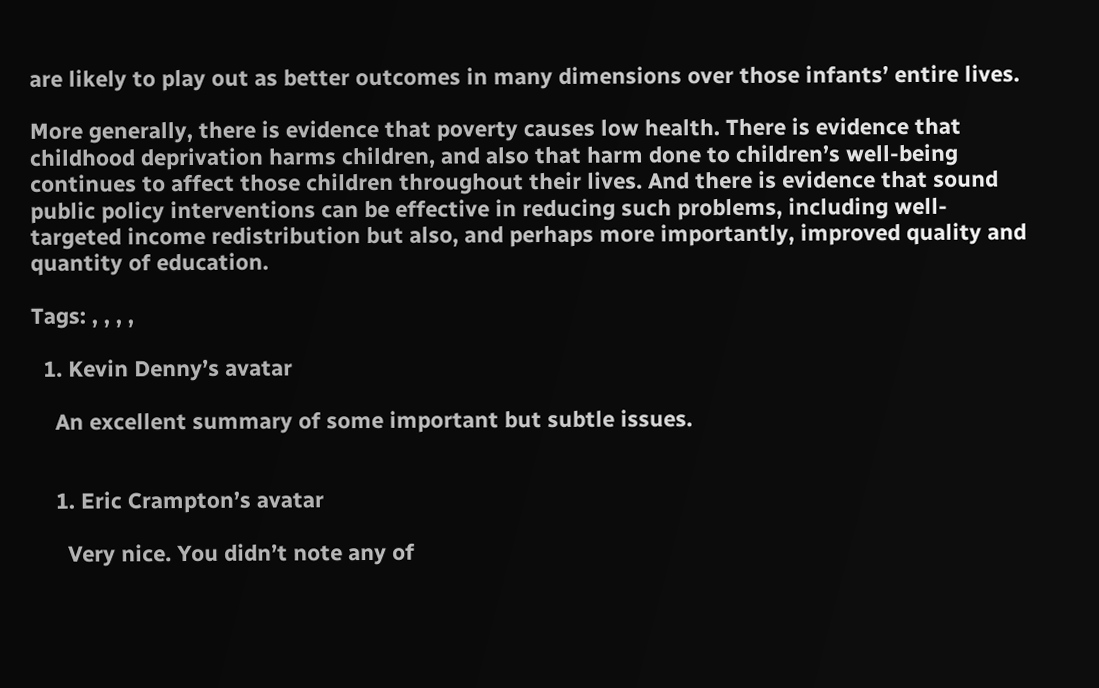are likely to play out as better outcomes in many dimensions over those infants’ entire lives.

More generally, there is evidence that poverty causes low health. There is evidence that childhood deprivation harms children, and also that harm done to children’s well-being continues to affect those children throughout their lives. And there is evidence that sound public policy interventions can be effective in reducing such problems, including well-targeted income redistribution but also, and perhaps more importantly, improved quality and quantity of education.

Tags: , , , ,

  1. Kevin Denny’s avatar

    An excellent summary of some important but subtle issues.


    1. Eric Crampton’s avatar

      Very nice. You didn’t note any of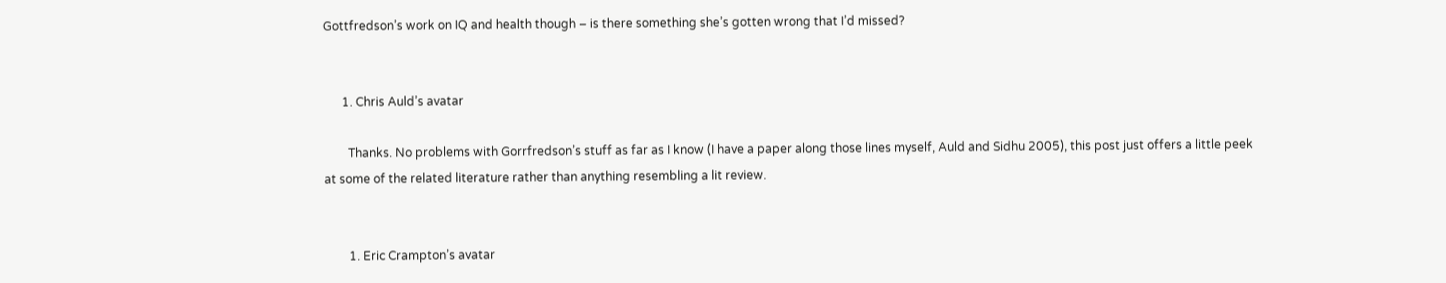Gottfredson’s work on IQ and health though – is there something she’s gotten wrong that I’d missed?


      1. Chris Auld’s avatar

        Thanks. No problems with Gorrfredson’s stuff as far as I know (I have a paper along those lines myself, Auld and Sidhu 2005), this post just offers a little peek at some of the related literature rather than anything resembling a lit review.


        1. Eric Crampton’s avatar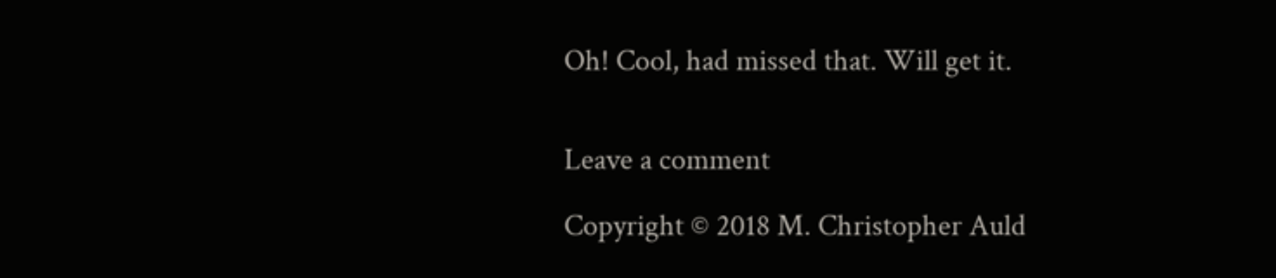Oh! Cool, had missed that. Will get it.


Leave a comment

Copyright © 2018 M. Christopher Auld